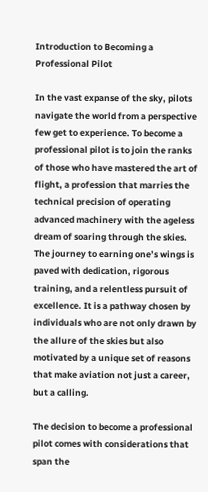Introduction to Becoming a Professional Pilot

In the vast expanse of the sky, pilots navigate the world from a perspective few get to experience. To become a professional pilot is to join the ranks of those who have mastered the art of flight, a profession that marries the technical precision of operating advanced machinery with the ageless dream of soaring through the skies. The journey to earning one’s wings is paved with dedication, rigorous training, and a relentless pursuit of excellence. It is a pathway chosen by individuals who are not only drawn by the allure of the skies but also motivated by a unique set of reasons that make aviation not just a career, but a calling.

The decision to become a professional pilot comes with considerations that span the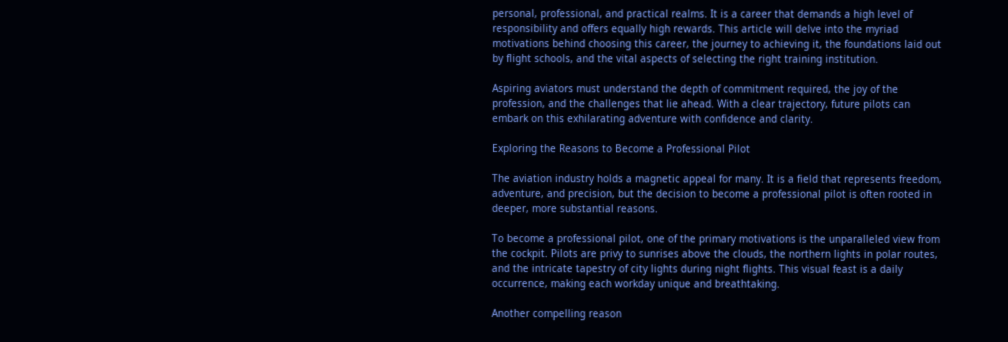personal, professional, and practical realms. It is a career that demands a high level of responsibility and offers equally high rewards. This article will delve into the myriad motivations behind choosing this career, the journey to achieving it, the foundations laid out by flight schools, and the vital aspects of selecting the right training institution.

Aspiring aviators must understand the depth of commitment required, the joy of the profession, and the challenges that lie ahead. With a clear trajectory, future pilots can embark on this exhilarating adventure with confidence and clarity.

Exploring the Reasons to Become a Professional Pilot

The aviation industry holds a magnetic appeal for many. It is a field that represents freedom, adventure, and precision, but the decision to become a professional pilot is often rooted in deeper, more substantial reasons.

To become a professional pilot, one of the primary motivations is the unparalleled view from the cockpit. Pilots are privy to sunrises above the clouds, the northern lights in polar routes, and the intricate tapestry of city lights during night flights. This visual feast is a daily occurrence, making each workday unique and breathtaking.

Another compelling reason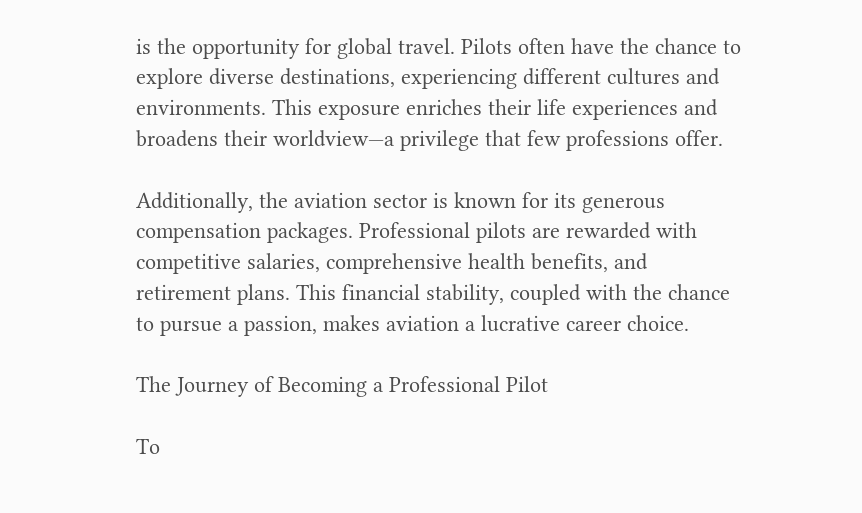is the opportunity for global travel. Pilots often have the chance to explore diverse destinations, experiencing different cultures and environments. This exposure enriches their life experiences and broadens their worldview—a privilege that few professions offer.

Additionally, the aviation sector is known for its generous compensation packages. Professional pilots are rewarded with competitive salaries, comprehensive health benefits, and retirement plans. This financial stability, coupled with the chance to pursue a passion, makes aviation a lucrative career choice.

The Journey of Becoming a Professional Pilot

To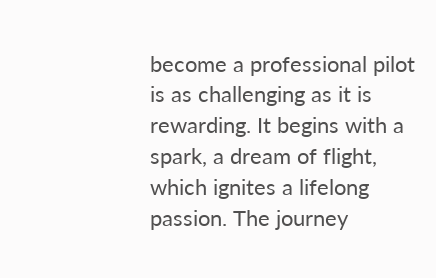become a professional pilot is as challenging as it is rewarding. It begins with a spark, a dream of flight, which ignites a lifelong passion. The journey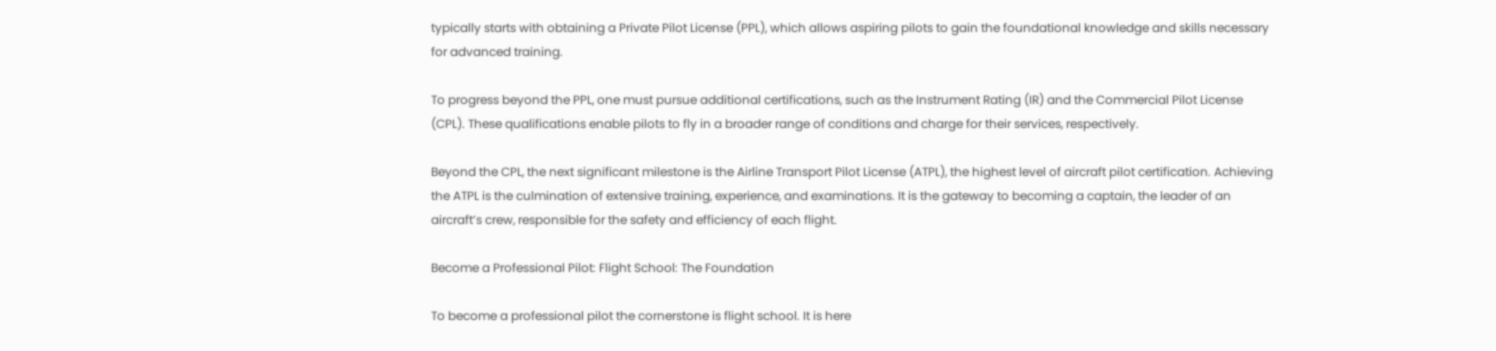typically starts with obtaining a Private Pilot License (PPL), which allows aspiring pilots to gain the foundational knowledge and skills necessary for advanced training.

To progress beyond the PPL, one must pursue additional certifications, such as the Instrument Rating (IR) and the Commercial Pilot License (CPL). These qualifications enable pilots to fly in a broader range of conditions and charge for their services, respectively.

Beyond the CPL, the next significant milestone is the Airline Transport Pilot License (ATPL), the highest level of aircraft pilot certification. Achieving the ATPL is the culmination of extensive training, experience, and examinations. It is the gateway to becoming a captain, the leader of an aircraft’s crew, responsible for the safety and efficiency of each flight.

Become a Professional Pilot: Flight School: The Foundation

To become a professional pilot the cornerstone is flight school. It is here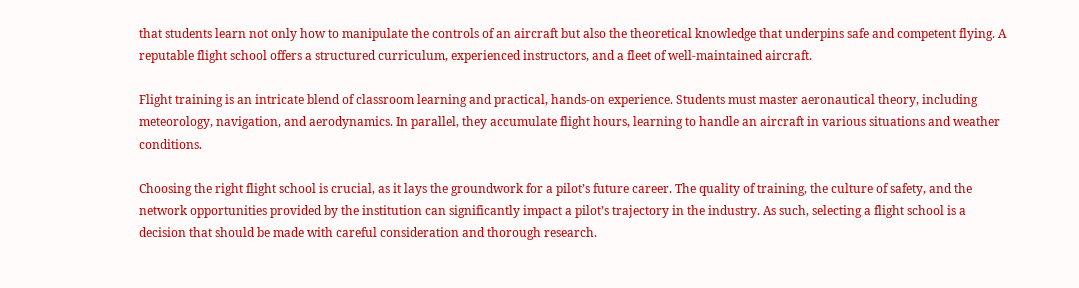that students learn not only how to manipulate the controls of an aircraft but also the theoretical knowledge that underpins safe and competent flying. A reputable flight school offers a structured curriculum, experienced instructors, and a fleet of well-maintained aircraft.

Flight training is an intricate blend of classroom learning and practical, hands-on experience. Students must master aeronautical theory, including meteorology, navigation, and aerodynamics. In parallel, they accumulate flight hours, learning to handle an aircraft in various situations and weather conditions.

Choosing the right flight school is crucial, as it lays the groundwork for a pilot’s future career. The quality of training, the culture of safety, and the network opportunities provided by the institution can significantly impact a pilot’s trajectory in the industry. As such, selecting a flight school is a decision that should be made with careful consideration and thorough research.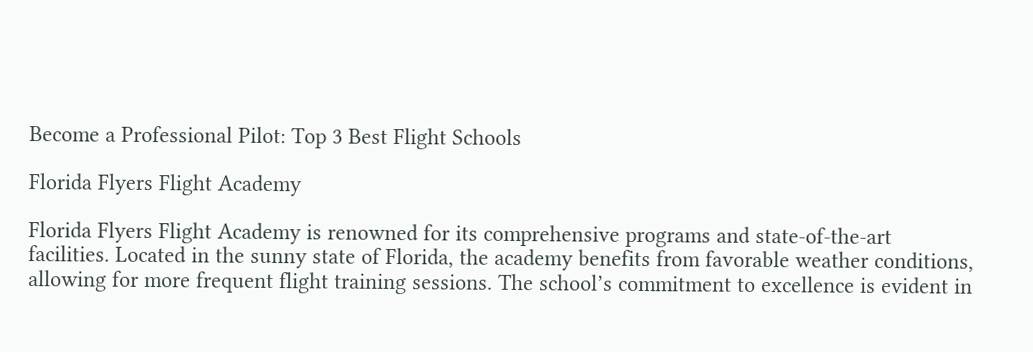Become a Professional Pilot: Top 3 Best Flight Schools

Florida Flyers Flight Academy

Florida Flyers Flight Academy is renowned for its comprehensive programs and state-of-the-art facilities. Located in the sunny state of Florida, the academy benefits from favorable weather conditions, allowing for more frequent flight training sessions. The school’s commitment to excellence is evident in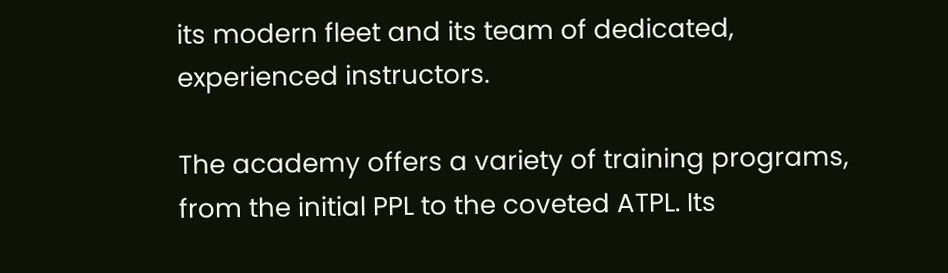its modern fleet and its team of dedicated, experienced instructors.

The academy offers a variety of training programs, from the initial PPL to the coveted ATPL. Its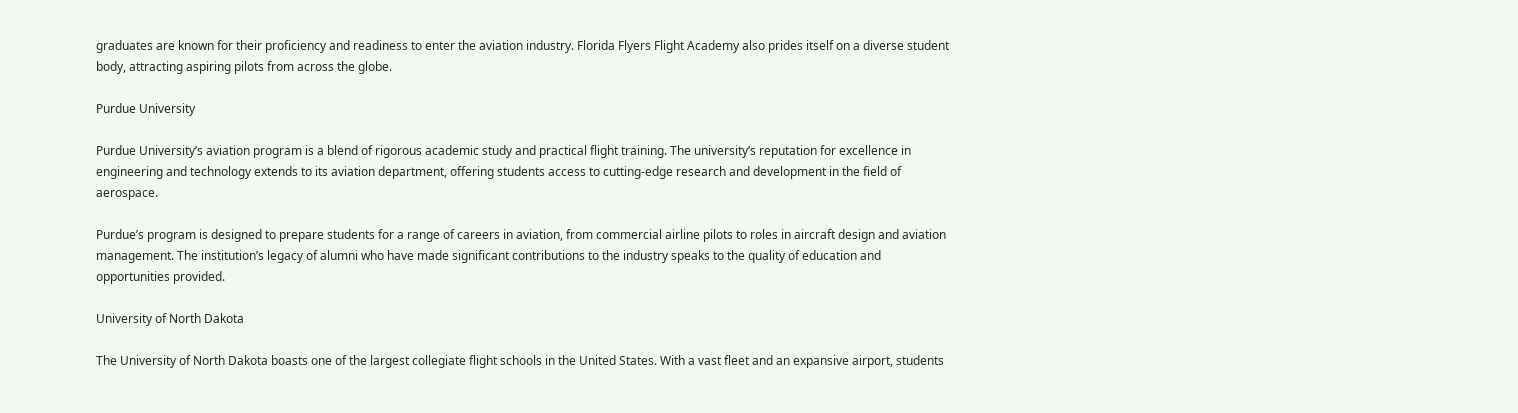graduates are known for their proficiency and readiness to enter the aviation industry. Florida Flyers Flight Academy also prides itself on a diverse student body, attracting aspiring pilots from across the globe.

Purdue University

Purdue University’s aviation program is a blend of rigorous academic study and practical flight training. The university’s reputation for excellence in engineering and technology extends to its aviation department, offering students access to cutting-edge research and development in the field of aerospace.

Purdue’s program is designed to prepare students for a range of careers in aviation, from commercial airline pilots to roles in aircraft design and aviation management. The institution’s legacy of alumni who have made significant contributions to the industry speaks to the quality of education and opportunities provided.

University of North Dakota

The University of North Dakota boasts one of the largest collegiate flight schools in the United States. With a vast fleet and an expansive airport, students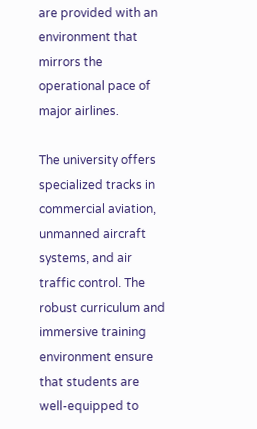are provided with an environment that mirrors the operational pace of major airlines.

The university offers specialized tracks in commercial aviation, unmanned aircraft systems, and air traffic control. The robust curriculum and immersive training environment ensure that students are well-equipped to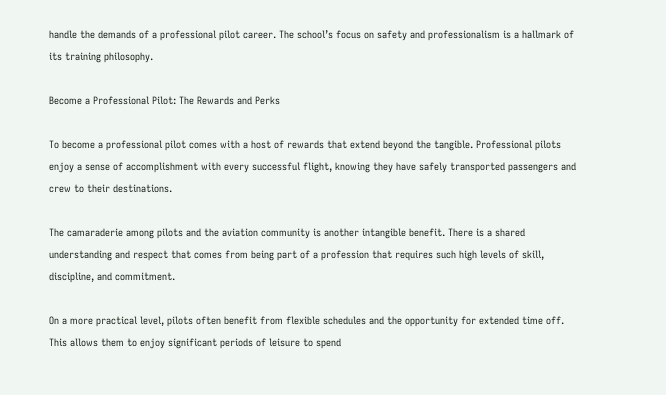handle the demands of a professional pilot career. The school’s focus on safety and professionalism is a hallmark of its training philosophy.

Become a Professional Pilot: The Rewards and Perks

To become a professional pilot comes with a host of rewards that extend beyond the tangible. Professional pilots enjoy a sense of accomplishment with every successful flight, knowing they have safely transported passengers and crew to their destinations.

The camaraderie among pilots and the aviation community is another intangible benefit. There is a shared understanding and respect that comes from being part of a profession that requires such high levels of skill, discipline, and commitment.

On a more practical level, pilots often benefit from flexible schedules and the opportunity for extended time off. This allows them to enjoy significant periods of leisure to spend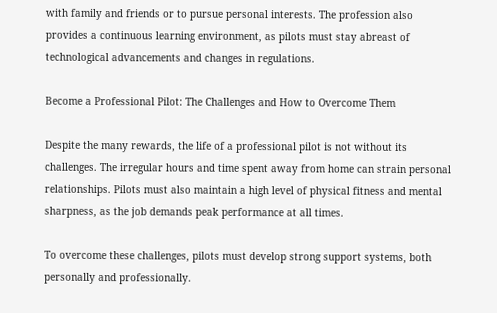with family and friends or to pursue personal interests. The profession also provides a continuous learning environment, as pilots must stay abreast of technological advancements and changes in regulations.

Become a Professional Pilot: The Challenges and How to Overcome Them

Despite the many rewards, the life of a professional pilot is not without its challenges. The irregular hours and time spent away from home can strain personal relationships. Pilots must also maintain a high level of physical fitness and mental sharpness, as the job demands peak performance at all times.

To overcome these challenges, pilots must develop strong support systems, both personally and professionally.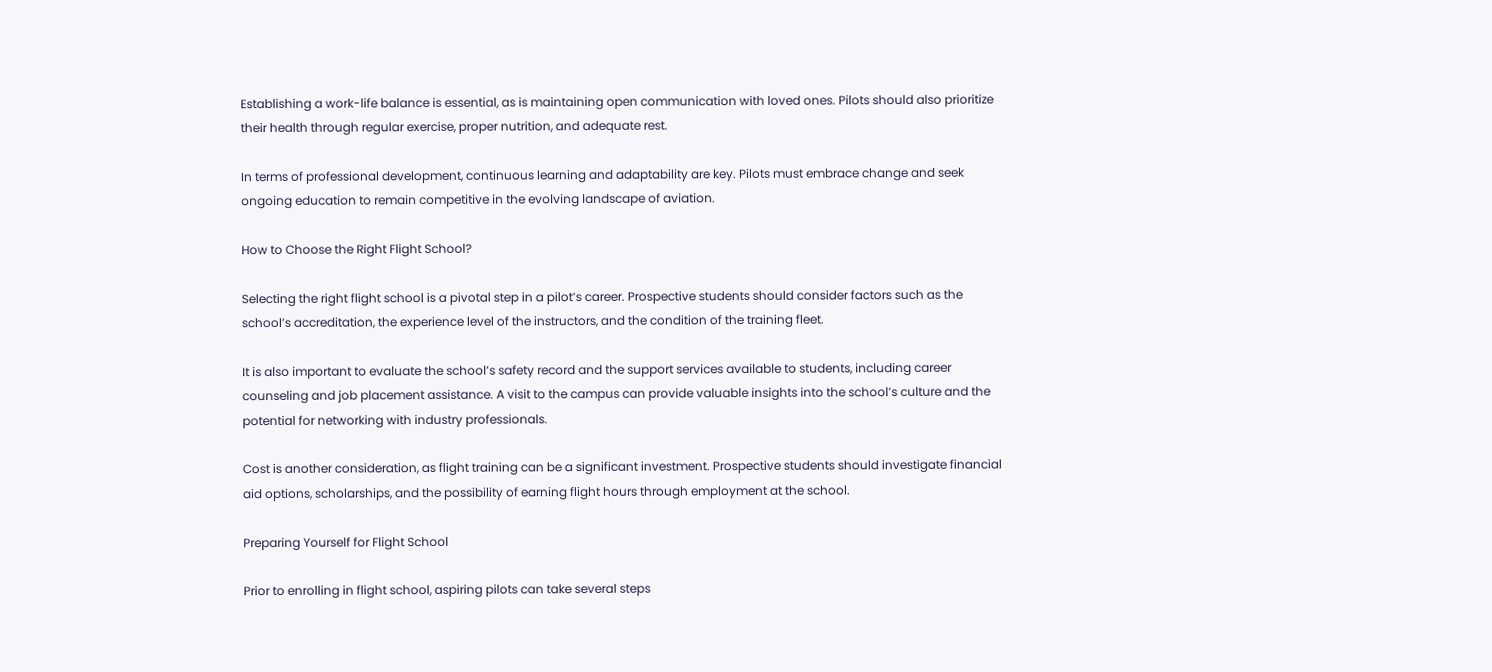Establishing a work-life balance is essential, as is maintaining open communication with loved ones. Pilots should also prioritize their health through regular exercise, proper nutrition, and adequate rest.

In terms of professional development, continuous learning and adaptability are key. Pilots must embrace change and seek ongoing education to remain competitive in the evolving landscape of aviation.

How to Choose the Right Flight School?

Selecting the right flight school is a pivotal step in a pilot’s career. Prospective students should consider factors such as the school’s accreditation, the experience level of the instructors, and the condition of the training fleet.

It is also important to evaluate the school’s safety record and the support services available to students, including career counseling and job placement assistance. A visit to the campus can provide valuable insights into the school’s culture and the potential for networking with industry professionals.

Cost is another consideration, as flight training can be a significant investment. Prospective students should investigate financial aid options, scholarships, and the possibility of earning flight hours through employment at the school.

Preparing Yourself for Flight School

Prior to enrolling in flight school, aspiring pilots can take several steps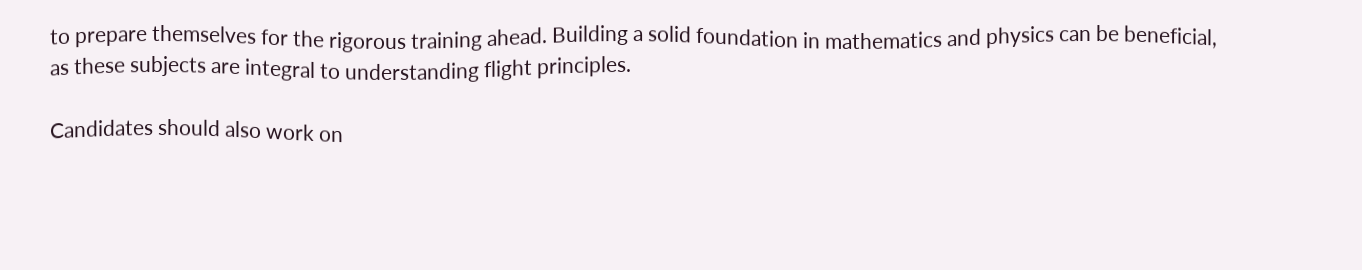to prepare themselves for the rigorous training ahead. Building a solid foundation in mathematics and physics can be beneficial, as these subjects are integral to understanding flight principles.

Candidates should also work on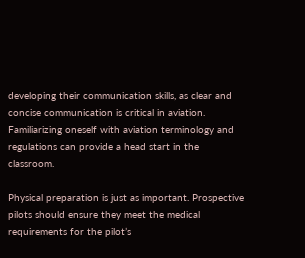developing their communication skills, as clear and concise communication is critical in aviation. Familiarizing oneself with aviation terminology and regulations can provide a head start in the classroom.

Physical preparation is just as important. Prospective pilots should ensure they meet the medical requirements for the pilot’s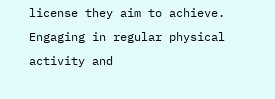license they aim to achieve. Engaging in regular physical activity and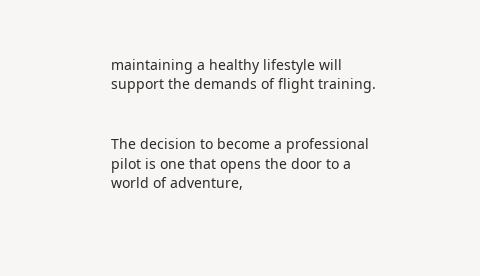maintaining a healthy lifestyle will support the demands of flight training.


The decision to become a professional pilot is one that opens the door to a world of adventure,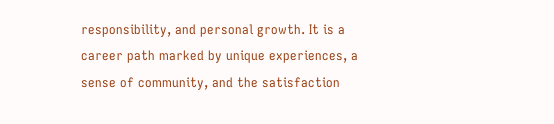responsibility, and personal growth. It is a career path marked by unique experiences, a sense of community, and the satisfaction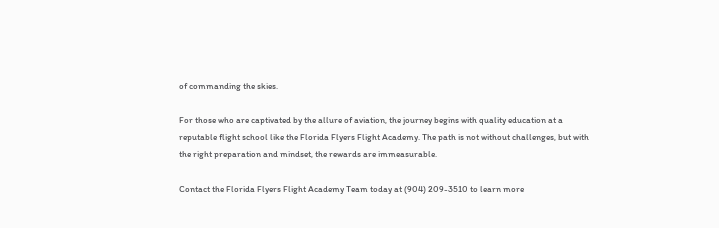of commanding the skies.

For those who are captivated by the allure of aviation, the journey begins with quality education at a reputable flight school like the Florida Flyers Flight Academy. The path is not without challenges, but with the right preparation and mindset, the rewards are immeasurable.

Contact the Florida Flyers Flight Academy Team today at (904) 209-3510 to learn more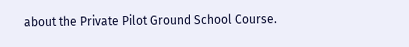about the Private Pilot Ground School Course.